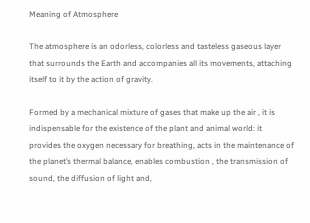Meaning of Atmosphere

The atmosphere is an odorless, colorless and tasteless gaseous layer that surrounds the Earth and accompanies all its movements, attaching itself to it by the action of gravity.

Formed by a mechanical mixture of gases that make up the air , it is indispensable for the existence of the plant and animal world: it provides the oxygen necessary for breathing, acts in the maintenance of the planet’s thermal balance, enables combustion , the transmission of sound, the diffusion of light and,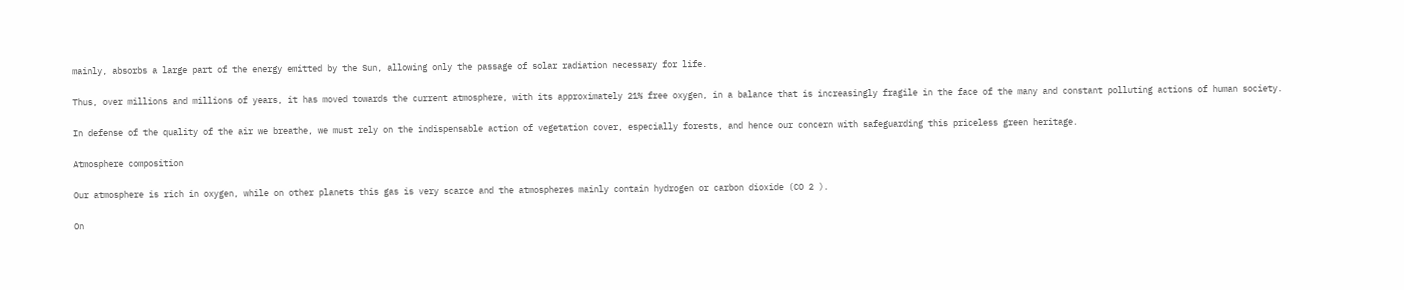mainly, absorbs a large part of the energy emitted by the Sun, allowing only the passage of solar radiation necessary for life.

Thus, over millions and millions of years, it has moved towards the current atmosphere, with its approximately 21% free oxygen, in a balance that is increasingly fragile in the face of the many and constant polluting actions of human society.

In defense of the quality of the air we breathe, we must rely on the indispensable action of vegetation cover, especially forests, and hence our concern with safeguarding this priceless green heritage.

Atmosphere composition

Our atmosphere is rich in oxygen, while on other planets this gas is very scarce and the atmospheres mainly contain hydrogen or carbon dioxide (CO 2 ).

On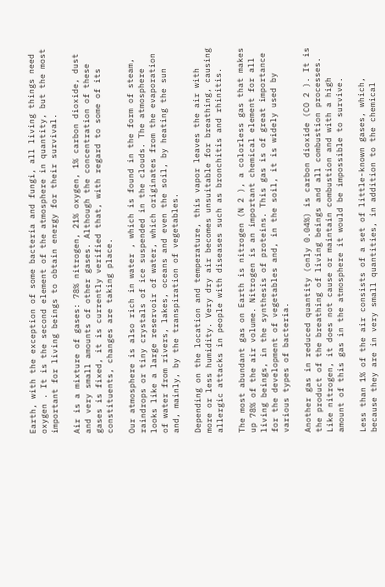Earth, with the exception of some bacteria and fungi, all living things need oxygen . It is the second element of the atmosphere in quantity, but the most important for living beings to obtain energy for their survival.

Air is a mixture of gases: 78% nitrogen, 21% oxygen, 1% carbon dioxide, dust and very small amounts of other gases. Although the concentration of these gases is fixed, it is currently verified that, with regard to some of its constituents, changes are taking place.

Our atmosphere is also rich in water , which is found in the form of steam, raindrops or tiny crystals of ice suspended in the clouds. The atmosphere looks like a large reservoir of water, which originates from the evaporation of water from rivers, lakes, oceans and even the soil, by heating the sun and, mainly, by the transpiration of vegetables.

Depending on the location and temperature, this vapor leaves the air with more or less humidity. Very dry air becomes unsuitable for breathing, causing allergic attacks in people with diseases such as bronchitis and rhinitis.

The most abundant gas on Earth is nitrogen (N 2 ), a colorless gas that makes up 78% of the air volume. Nitrogen is an important chemical element for all living beings, in the synthesis of proteins. This gas is of great importance for the development of vegetables and, in the soil, it is widely used by various types of bacteria.

Another gas in reduced quantity (only 0.04%) is carbon dioxide (CO 2 ). It is the product of the breathing of living beings and all combustion processes. Like nitrogen, it does not cause or maintain combustion and with a high amount of this gas in the atmosphere it would be impossible to survive.

Less than 1% of the air consists of a set of little-known gases, which, because they are in very small quantities, in addition to the chemical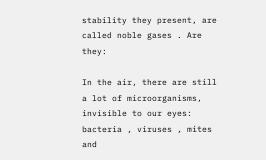stability they present, are called noble gases . Are they:

In the air, there are still a lot of microorganisms, invisible to our eyes: bacteria , viruses , mites and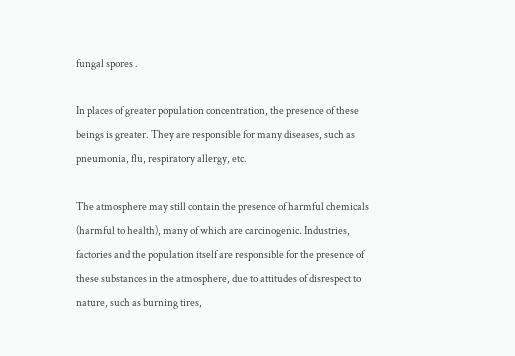fungal spores .

In places of greater population concentration, the presence of these beings is greater. They are responsible for many diseases, such as pneumonia, flu, respiratory allergy, etc.

The atmosphere may still contain the presence of harmful chemicals (harmful to health), many of which are carcinogenic. Industries, factories and the population itself are responsible for the presence of these substances in the atmosphere, due to attitudes of disrespect to nature, such as burning tires,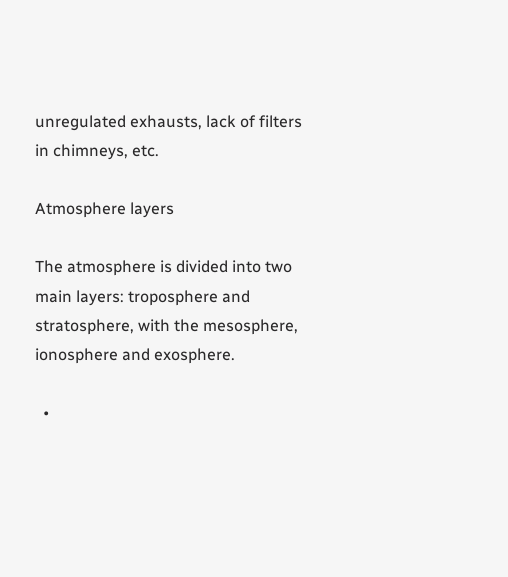unregulated exhausts, lack of filters in chimneys, etc.

Atmosphere layers

The atmosphere is divided into two main layers: troposphere and stratosphere, with the mesosphere, ionosphere and exosphere.

  •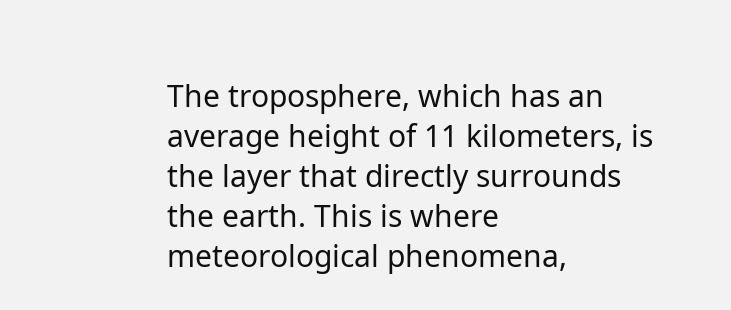The troposphere, which has an average height of 11 kilometers, is the layer that directly surrounds the earth. This is where meteorological phenomena,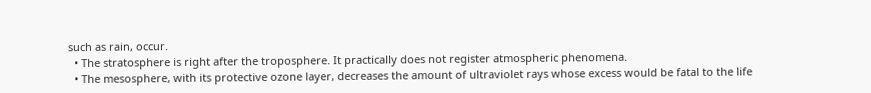such as rain, occur.
  • The stratosphere is right after the troposphere. It practically does not register atmospheric phenomena.
  • The mesosphere, with its protective ozone layer, decreases the amount of ultraviolet rays whose excess would be fatal to the life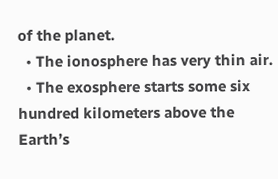of the planet.
  • The ionosphere has very thin air.
  • The exosphere starts some six hundred kilometers above the Earth’s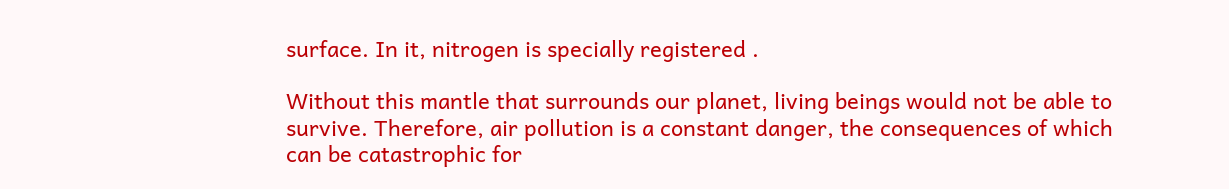surface. In it, nitrogen is specially registered .

Without this mantle that surrounds our planet, living beings would not be able to survive. Therefore, air pollution is a constant danger, the consequences of which can be catastrophic for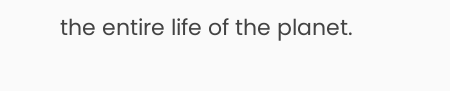the entire life of the planet.